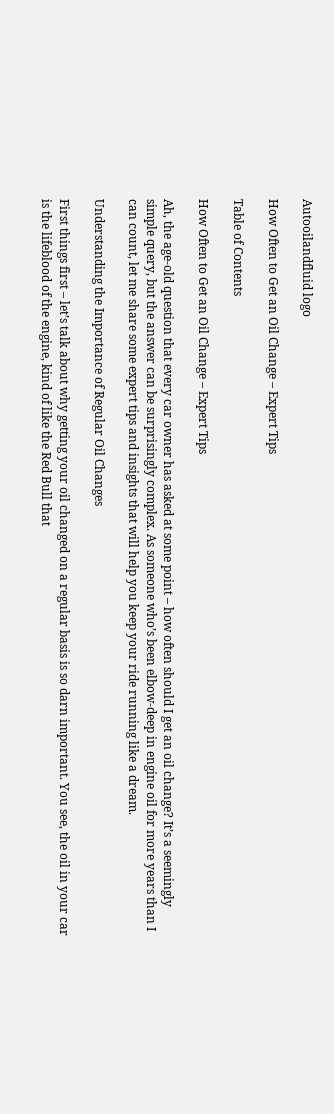Autooilandfluid logo

How Often to Get an Oil Change – Expert Tips

Table of Contents

How Often to Get an Oil Change – Expert Tips

Ah, the age-old question that every car owner has asked at some point – how often should I get an oil change? It’s a seemingly simple query, but the answer can be surprisingly complex. As someone who’s been elbow-deep in engine oil for more years than I can count, let me share some expert tips and insights that will help you keep your ride running like a dream.

Understanding the Importance of Regular Oil Changes

First things first – let’s talk about why getting your oil changed on a regular basis is so darn important. You see, the oil in your car is the lifeblood of the engine, kind of like the Red Bull that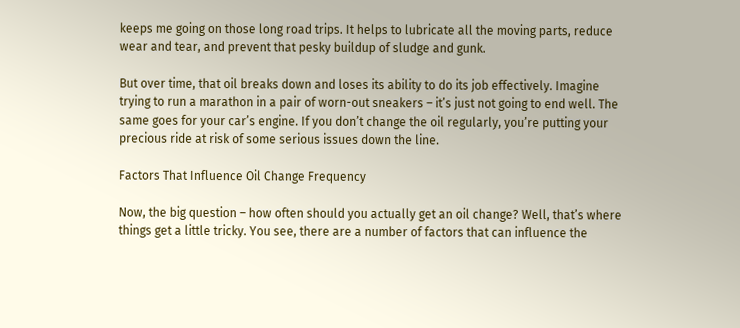keeps me going on those long road trips. It helps to lubricate all the moving parts, reduce wear and tear, and prevent that pesky buildup of sludge and gunk.

But over time, that oil breaks down and loses its ability to do its job effectively. Imagine trying to run a marathon in a pair of worn-out sneakers – it’s just not going to end well. The same goes for your car’s engine. If you don’t change the oil regularly, you’re putting your precious ride at risk of some serious issues down the line.

Factors That Influence Oil Change Frequency

Now, the big question – how often should you actually get an oil change? Well, that’s where things get a little tricky. You see, there are a number of factors that can influence the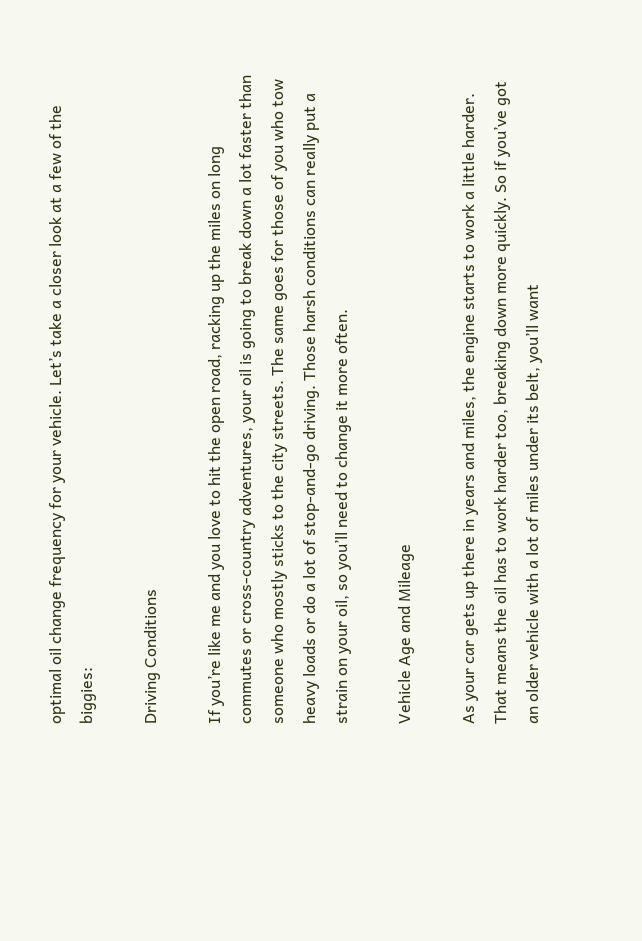optimal oil change frequency for your vehicle. Let’s take a closer look at a few of the biggies:

Driving Conditions

If you’re like me and you love to hit the open road, racking up the miles on long commutes or cross-country adventures, your oil is going to break down a lot faster than someone who mostly sticks to the city streets. The same goes for those of you who tow heavy loads or do a lot of stop-and-go driving. Those harsh conditions can really put a strain on your oil, so you’ll need to change it more often.

Vehicle Age and Mileage

As your car gets up there in years and miles, the engine starts to work a little harder. That means the oil has to work harder too, breaking down more quickly. So if you’ve got an older vehicle with a lot of miles under its belt, you’ll want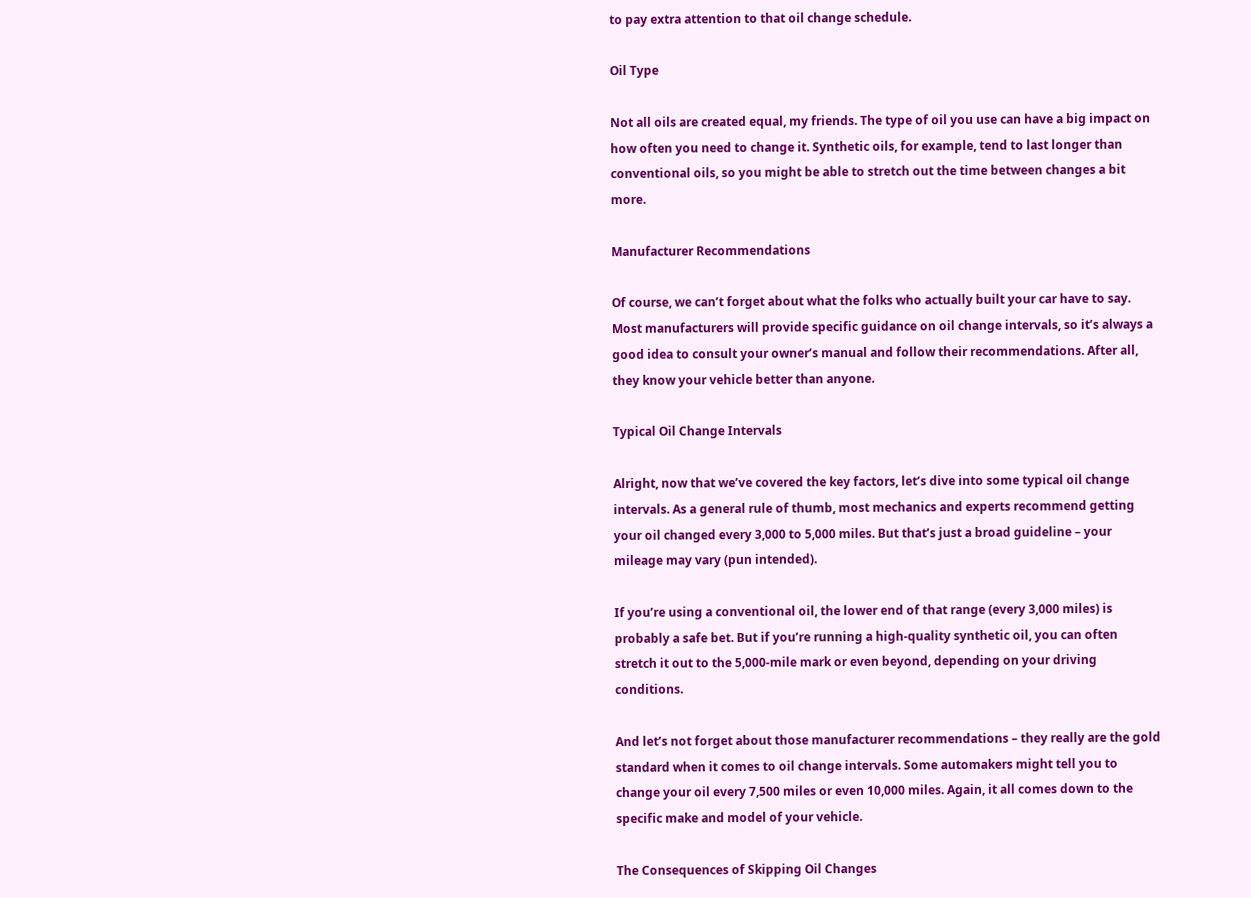to pay extra attention to that oil change schedule.

Oil Type

Not all oils are created equal, my friends. The type of oil you use can have a big impact on how often you need to change it. Synthetic oils, for example, tend to last longer than conventional oils, so you might be able to stretch out the time between changes a bit more.

Manufacturer Recommendations

Of course, we can’t forget about what the folks who actually built your car have to say. Most manufacturers will provide specific guidance on oil change intervals, so it’s always a good idea to consult your owner’s manual and follow their recommendations. After all, they know your vehicle better than anyone.

Typical Oil Change Intervals

Alright, now that we’ve covered the key factors, let’s dive into some typical oil change intervals. As a general rule of thumb, most mechanics and experts recommend getting your oil changed every 3,000 to 5,000 miles. But that’s just a broad guideline – your mileage may vary (pun intended).

If you’re using a conventional oil, the lower end of that range (every 3,000 miles) is probably a safe bet. But if you’re running a high-quality synthetic oil, you can often stretch it out to the 5,000-mile mark or even beyond, depending on your driving conditions.

And let’s not forget about those manufacturer recommendations – they really are the gold standard when it comes to oil change intervals. Some automakers might tell you to change your oil every 7,500 miles or even 10,000 miles. Again, it all comes down to the specific make and model of your vehicle.

The Consequences of Skipping Oil Changes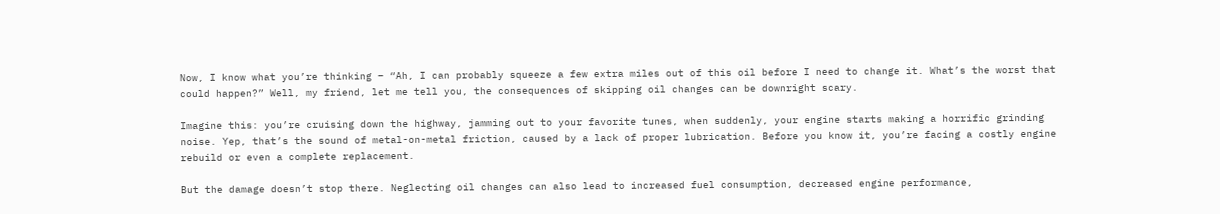Now, I know what you’re thinking – “Ah, I can probably squeeze a few extra miles out of this oil before I need to change it. What’s the worst that could happen?” Well, my friend, let me tell you, the consequences of skipping oil changes can be downright scary.

Imagine this: you’re cruising down the highway, jamming out to your favorite tunes, when suddenly, your engine starts making a horrific grinding noise. Yep, that’s the sound of metal-on-metal friction, caused by a lack of proper lubrication. Before you know it, you’re facing a costly engine rebuild or even a complete replacement.

But the damage doesn’t stop there. Neglecting oil changes can also lead to increased fuel consumption, decreased engine performance,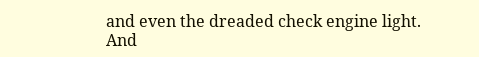and even the dreaded check engine light. And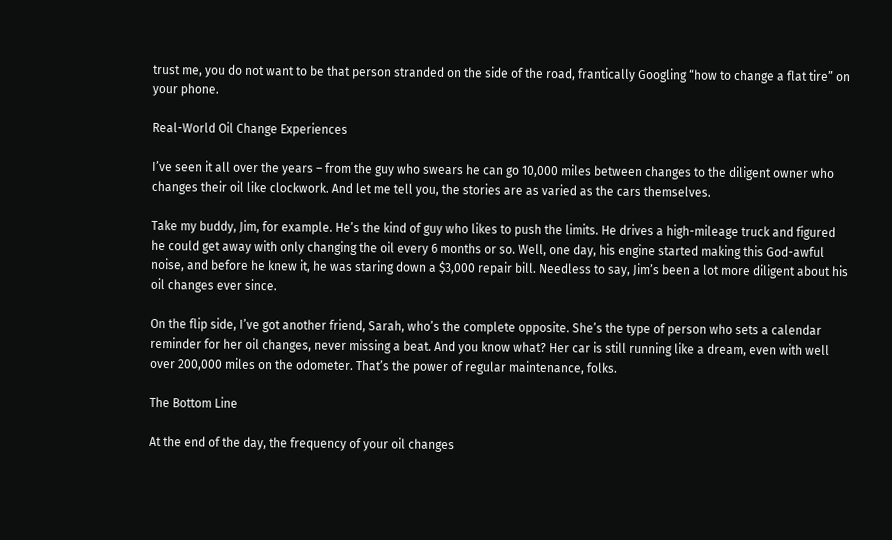trust me, you do not want to be that person stranded on the side of the road, frantically Googling “how to change a flat tire” on your phone.

Real-World Oil Change Experiences

I’ve seen it all over the years – from the guy who swears he can go 10,000 miles between changes to the diligent owner who changes their oil like clockwork. And let me tell you, the stories are as varied as the cars themselves.

Take my buddy, Jim, for example. He’s the kind of guy who likes to push the limits. He drives a high-mileage truck and figured he could get away with only changing the oil every 6 months or so. Well, one day, his engine started making this God-awful noise, and before he knew it, he was staring down a $3,000 repair bill. Needless to say, Jim’s been a lot more diligent about his oil changes ever since.

On the flip side, I’ve got another friend, Sarah, who’s the complete opposite. She’s the type of person who sets a calendar reminder for her oil changes, never missing a beat. And you know what? Her car is still running like a dream, even with well over 200,000 miles on the odometer. That’s the power of regular maintenance, folks.

The Bottom Line

At the end of the day, the frequency of your oil changes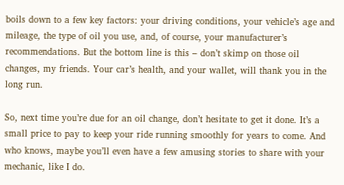boils down to a few key factors: your driving conditions, your vehicle’s age and mileage, the type of oil you use, and, of course, your manufacturer’s recommendations. But the bottom line is this – don’t skimp on those oil changes, my friends. Your car’s health, and your wallet, will thank you in the long run.

So, next time you’re due for an oil change, don’t hesitate to get it done. It’s a small price to pay to keep your ride running smoothly for years to come. And who knows, maybe you’ll even have a few amusing stories to share with your mechanic, like I do.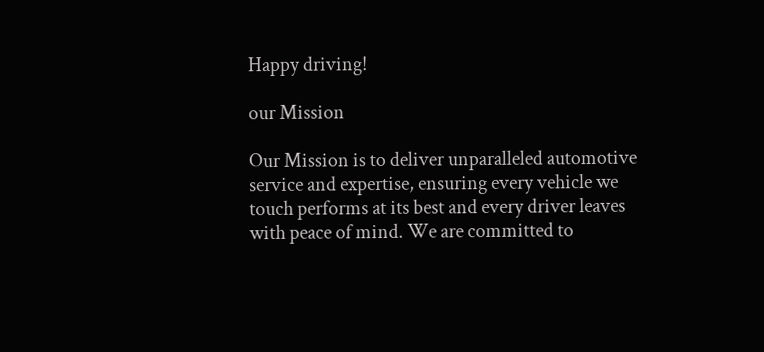Happy driving!

our Mission

Our Mission is to deliver unparalleled automotive service and expertise, ensuring every vehicle we touch performs at its best and every driver leaves with peace of mind. We are committed to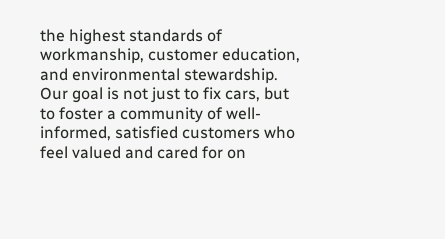the highest standards of workmanship, customer education, and environmental stewardship. Our goal is not just to fix cars, but to foster a community of well-informed, satisfied customers who feel valued and cared for on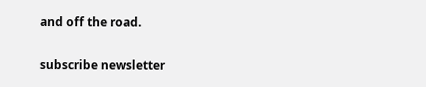and off the road.

subscribe newsletter